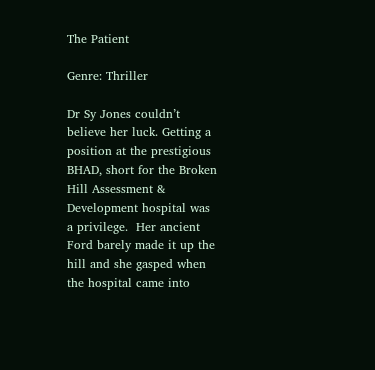The Patient

Genre: Thriller

Dr Sy Jones couldn’t believe her luck. Getting a position at the prestigious BHAD, short for the Broken Hill Assessment & Development hospital was a privilege.  Her ancient Ford barely made it up the hill and she gasped when the hospital came into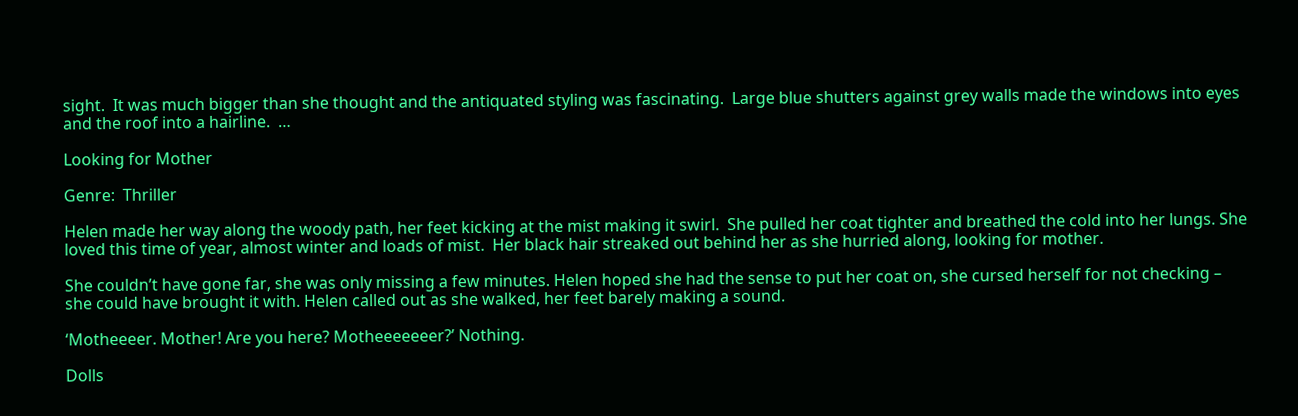sight.  It was much bigger than she thought and the antiquated styling was fascinating.  Large blue shutters against grey walls made the windows into eyes and the roof into a hairline.  …

Looking for Mother

Genre:  Thriller

Helen made her way along the woody path, her feet kicking at the mist making it swirl.  She pulled her coat tighter and breathed the cold into her lungs. She loved this time of year, almost winter and loads of mist.  Her black hair streaked out behind her as she hurried along, looking for mother.

She couldn’t have gone far, she was only missing a few minutes. Helen hoped she had the sense to put her coat on, she cursed herself for not checking – she could have brought it with. Helen called out as she walked, her feet barely making a sound.

‘Motheeeer. Mother! Are you here? Motheeeeeeer?’ Nothing.

Dolls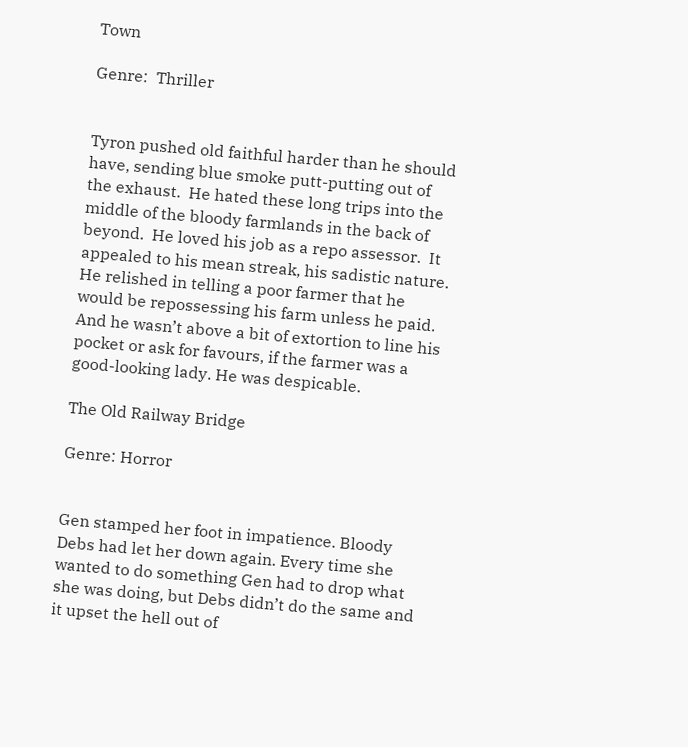Town

Genre:  Thriller


Tyron pushed old faithful harder than he should have, sending blue smoke putt-putting out of the exhaust.  He hated these long trips into the middle of the bloody farmlands in the back of beyond.  He loved his job as a repo assessor.  It appealed to his mean streak, his sadistic nature. He relished in telling a poor farmer that he would be repossessing his farm unless he paid.  And he wasn’t above a bit of extortion to line his pocket or ask for favours, if the farmer was a good-looking lady. He was despicable.

The Old Railway Bridge

Genre: Horror


Gen stamped her foot in impatience. Bloody Debs had let her down again. Every time she wanted to do something Gen had to drop what she was doing, but Debs didn’t do the same and it upset the hell out of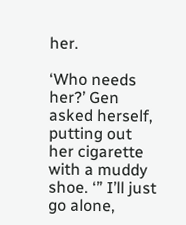her.

‘Who needs her?’ Gen asked herself, putting out her cigarette with a muddy shoe. ‘” I’ll just go alone,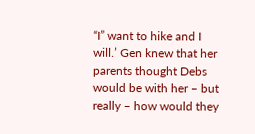“I” want to hike and I will.’ Gen knew that her parents thought Debs would be with her – but really – how would they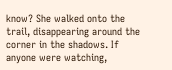know? She walked onto the trail, disappearing around the corner in the shadows. If anyone were watching,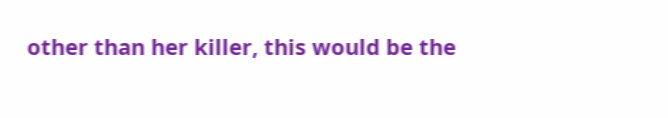other than her killer, this would be the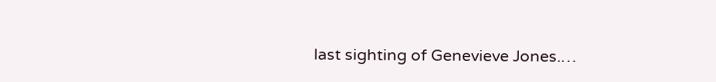last sighting of Genevieve Jones.…